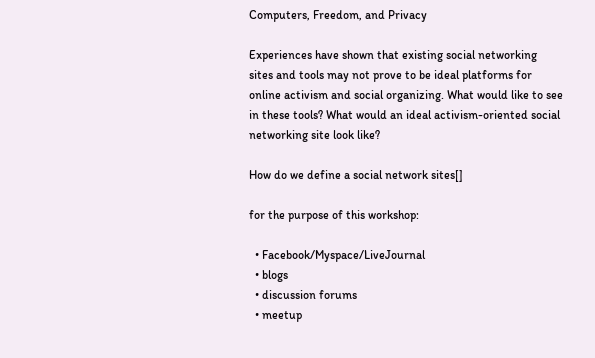Computers, Freedom, and Privacy

Experiences have shown that existing social networking sites and tools may not prove to be ideal platforms for online activism and social organizing. What would like to see in these tools? What would an ideal activism-oriented social networking site look like?

How do we define a social network sites[]

for the purpose of this workshop:

  • Facebook/Myspace/LiveJournal
  • blogs
  • discussion forums
  • meetup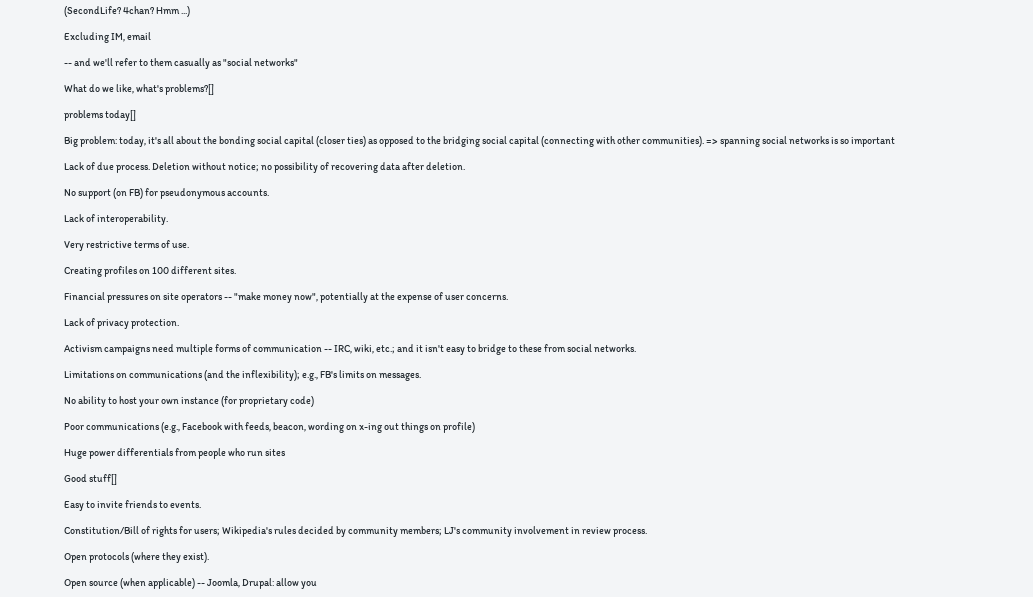(SecondLife? 4chan? Hmm ...)

Excluding IM, email

-- and we'll refer to them casually as "social networks"

What do we like, what's problems?[]

problems today[]

Big problem: today, it's all about the bonding social capital (closer ties) as opposed to the bridging social capital (connecting with other communities). => spanning social networks is so important

Lack of due process. Deletion without notice; no possibility of recovering data after deletion.

No support (on FB) for pseudonymous accounts.

Lack of interoperability.

Very restrictive terms of use.

Creating profiles on 100 different sites.

Financial pressures on site operators -- "make money now", potentially at the expense of user concerns.

Lack of privacy protection.

Activism campaigns need multiple forms of communication -- IRC, wiki, etc.; and it isn't easy to bridge to these from social networks.

Limitations on communications (and the inflexibility); e.g., FB's limits on messages.

No ability to host your own instance (for proprietary code)

Poor communications (e.g., Facebook with feeds, beacon, wording on x-ing out things on profile)

Huge power differentials from people who run sites

Good stuff[]

Easy to invite friends to events.

Constitution/Bill of rights for users; Wikipedia's rules decided by community members; LJ's community involvement in review process.

Open protocols (where they exist).

Open source (when applicable) -- Joomla, Drupal: allow you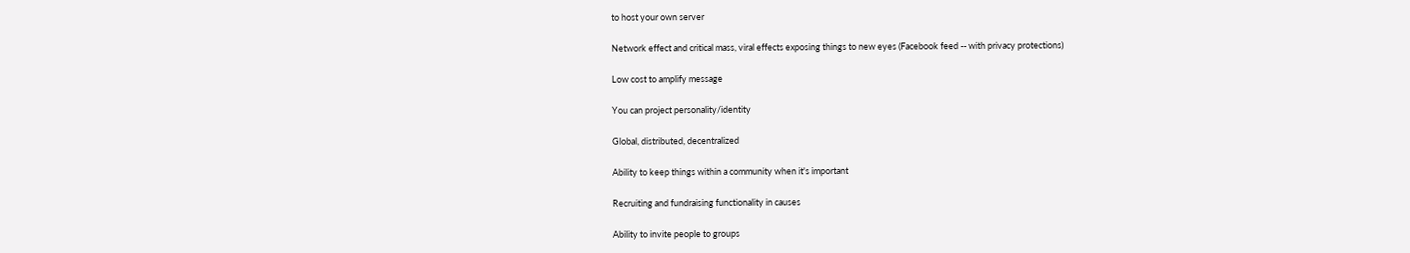to host your own server

Network effect and critical mass, viral effects exposing things to new eyes (Facebook feed -- with privacy protections)

Low cost to amplify message

You can project personality/identity

Global, distributed, decentralized

Ability to keep things within a community when it's important

Recruiting and fundraising functionality in causes

Ability to invite people to groups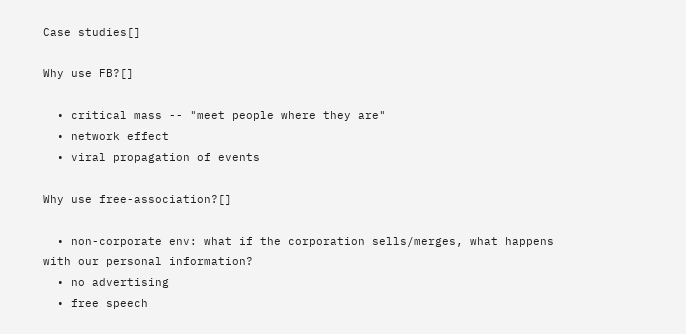Case studies[]

Why use FB?[]

  • critical mass -- "meet people where they are"
  • network effect
  • viral propagation of events

Why use free-association?[]

  • non-corporate env: what if the corporation sells/merges, what happens with our personal information?
  • no advertising
  • free speech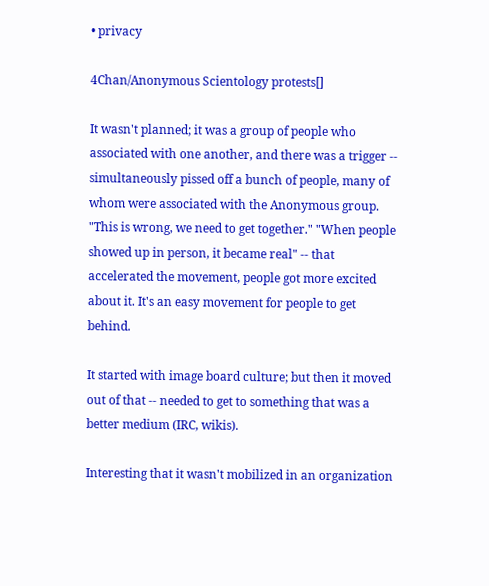• privacy

4Chan/Anonymous Scientology protests[]

It wasn't planned; it was a group of people who associated with one another, and there was a trigger -- simultaneously pissed off a bunch of people, many of whom were associated with the Anonymous group. "This is wrong, we need to get together." "When people showed up in person, it became real" -- that accelerated the movement, people got more excited about it. It's an easy movement for people to get behind.

It started with image board culture; but then it moved out of that -- needed to get to something that was a better medium (IRC, wikis).

Interesting that it wasn't mobilized in an organization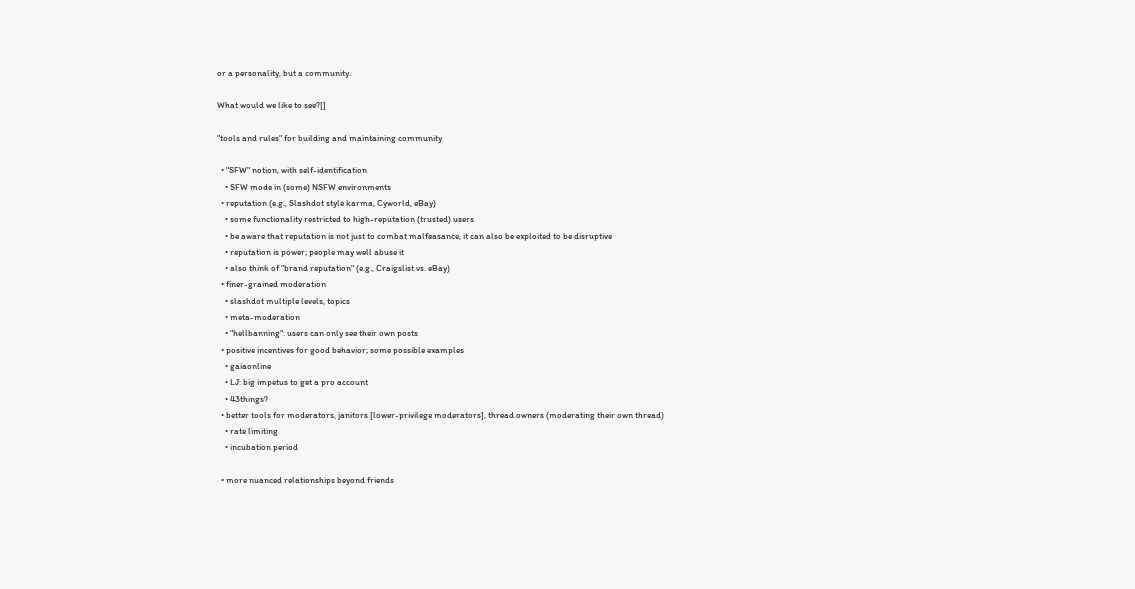or a personality, but a community.

What would we like to see?[]

"tools and rules" for building and maintaining community

  • "SFW" notion, with self-identification
    • SFW mode in (some) NSFW environments
  • reputation (e.g., Slashdot style karma, Cyworld, eBay)
    • some functionality restricted to high-reputation (trusted) users
    • be aware that reputation is not just to combat malfeasance, it can also be exploited to be disruptive
    • reputation is power; people may well abuse it
    • also think of "brand reputation" (e.g., Craigslist vs. eBay)
  • finer-grained moderation
    • slashdot multiple levels, topics
    • meta-moderation
    • "hellbanning": users can only see their own posts
  • positive incentives for good behavior; some possible examples
    • gaiaonline
    • LJ: big impetus to get a pro account
    • 43things?
  • better tools for moderators, janitors [lower-privilege moderators], thread owners (moderating their own thread)
    • rate limiting
    • incubation period

  • more nuanced relationships beyond friends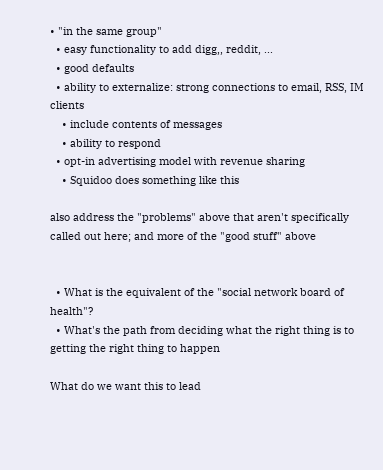• "in the same group"
  • easy functionality to add digg,, reddit, ...
  • good defaults
  • ability to externalize: strong connections to email, RSS, IM clients
    • include contents of messages
    • ability to respond
  • opt-in advertising model with revenue sharing
    • Squidoo does something like this

also address the "problems" above that aren't specifically called out here; and more of the "good stuff" above


  • What is the equivalent of the "social network board of health"?
  • What's the path from deciding what the right thing is to getting the right thing to happen

What do we want this to lead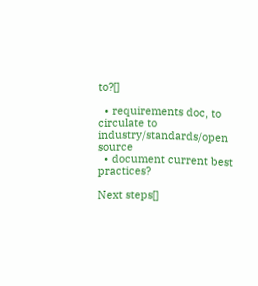to?[]

  • requirements doc, to circulate to industry/standards/open source
  • document current best practices?

Next steps[]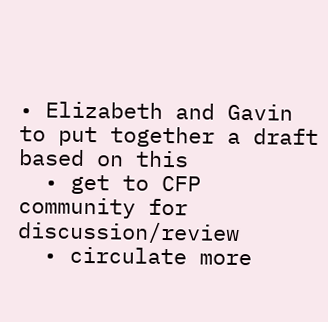• Elizabeth and Gavin to put together a draft based on this
  • get to CFP community for discussion/review
  • circulate more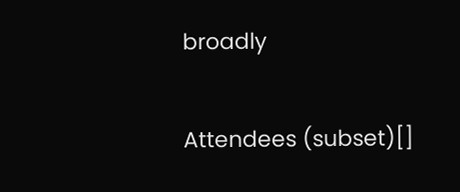broadly

Attendees (subset)[]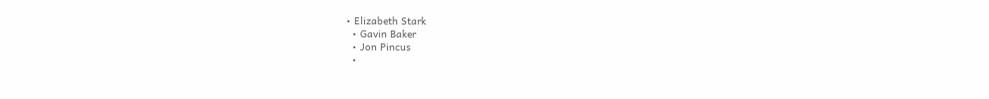• Elizabeth Stark
  • Gavin Baker
  • Jon Pincus
  •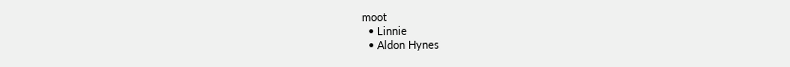moot
  • Linnie
  • Aldon Hynes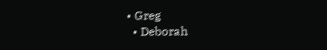• Greg
  • Deborah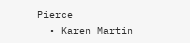Pierce
  • Karen Martin